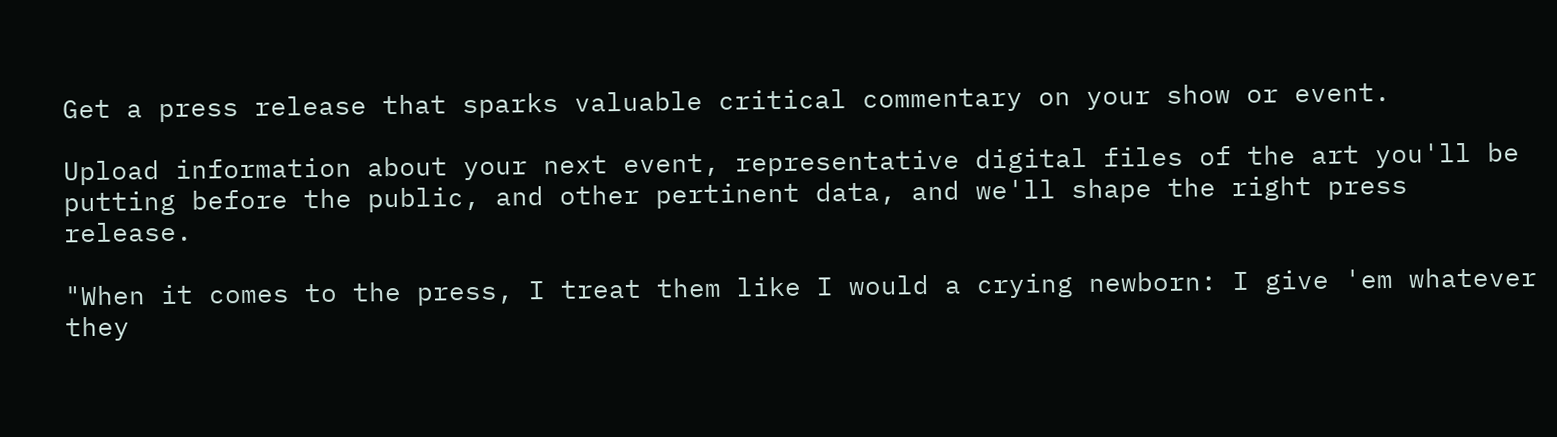Get a press release that sparks valuable critical commentary on your show or event.

Upload information about your next event, representative digital files of the art you'll be putting before the public, and other pertinent data, and we'll shape the right press release.

"When it comes to the press, I treat them like I would a crying newborn: I give 'em whatever they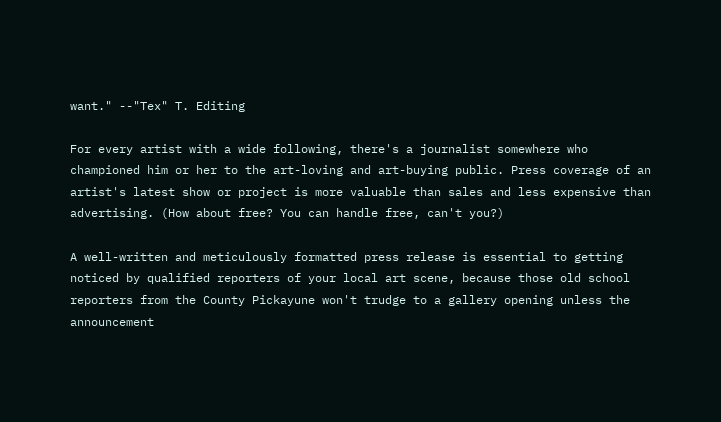want." --"Tex" T. Editing

For every artist with a wide following, there's a journalist somewhere who championed him or her to the art-loving and art-buying public. Press coverage of an artist's latest show or project is more valuable than sales and less expensive than advertising. (How about free? You can handle free, can't you?)

A well-written and meticulously formatted press release is essential to getting noticed by qualified reporters of your local art scene, because those old school reporters from the County Pickayune won't trudge to a gallery opening unless the announcement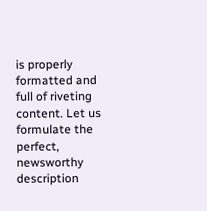is properly formatted and full of riveting content. Let us formulate the perfect, newsworthy description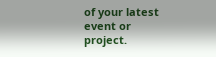of your latest event or project.